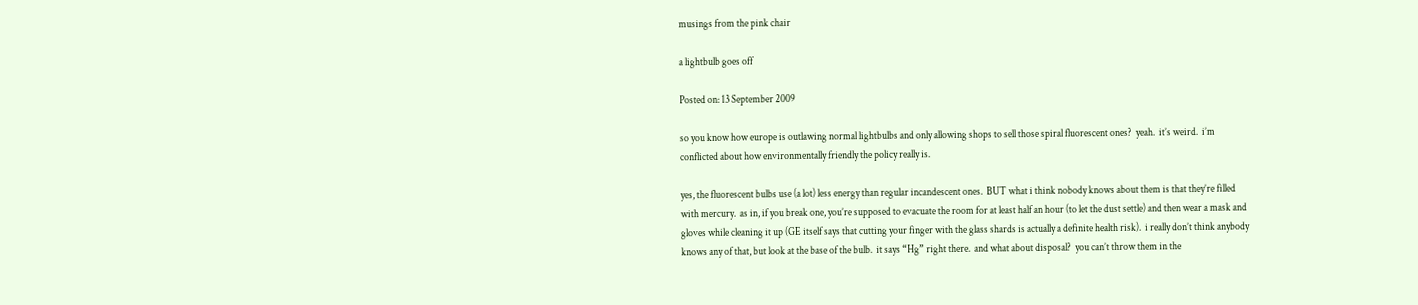musings from the pink chair

a lightbulb goes off

Posted on: 13 September 2009

so you know how europe is outlawing normal lightbulbs and only allowing shops to sell those spiral fluorescent ones?  yeah.  it’s weird.  i’m conflicted about how environmentally friendly the policy really is.

yes, the fluorescent bulbs use (a lot) less energy than regular incandescent ones.  BUT what i think nobody knows about them is that they’re filled with mercury.  as in, if you break one, you’re supposed to evacuate the room for at least half an hour (to let the dust settle) and then wear a mask and gloves while cleaning it up (GE itself says that cutting your finger with the glass shards is actually a definite health risk).  i really don’t think anybody knows any of that, but look at the base of the bulb.  it says “Hg” right there.  and what about disposal?  you can’t throw them in the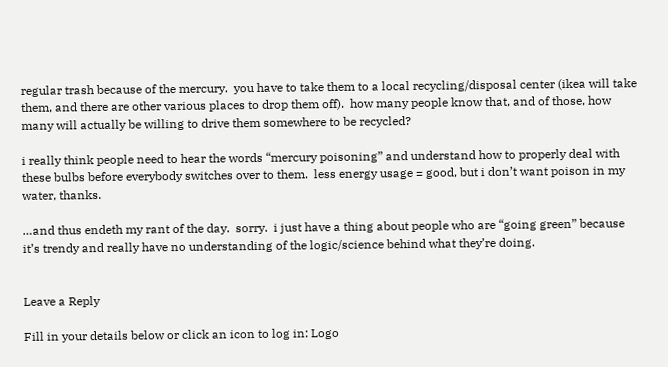regular trash because of the mercury.  you have to take them to a local recycling/disposal center (ikea will take them, and there are other various places to drop them off).  how many people know that, and of those, how many will actually be willing to drive them somewhere to be recycled?

i really think people need to hear the words “mercury poisoning” and understand how to properly deal with these bulbs before everybody switches over to them.  less energy usage = good, but i don’t want poison in my water, thanks.

…and thus endeth my rant of the day.  sorry.  i just have a thing about people who are “going green” because it’s trendy and really have no understanding of the logic/science behind what they’re doing.


Leave a Reply

Fill in your details below or click an icon to log in: Logo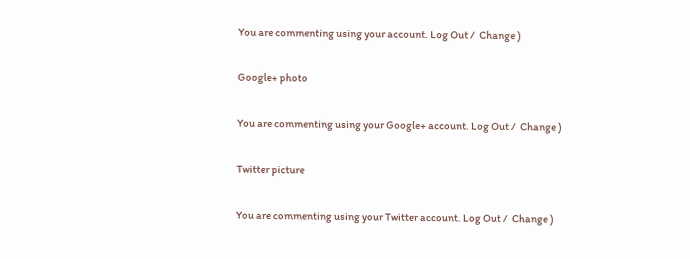You are commenting using your account. Log Out /  Change )

Google+ photo

You are commenting using your Google+ account. Log Out /  Change )

Twitter picture

You are commenting using your Twitter account. Log Out /  Change )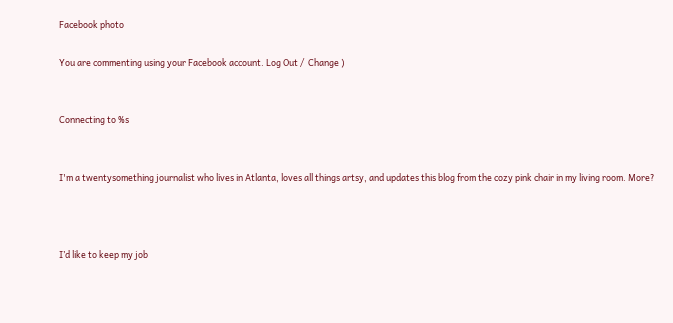Facebook photo

You are commenting using your Facebook account. Log Out /  Change )


Connecting to %s


I'm a twentysomething journalist who lives in Atlanta, loves all things artsy, and updates this blog from the cozy pink chair in my living room. More?



I’d like to keep my job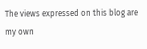The views expressed on this blog are my own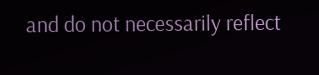and do not necessarily reflect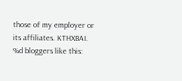those of my employer or its affiliates. KTHXBAI.
%d bloggers like this: